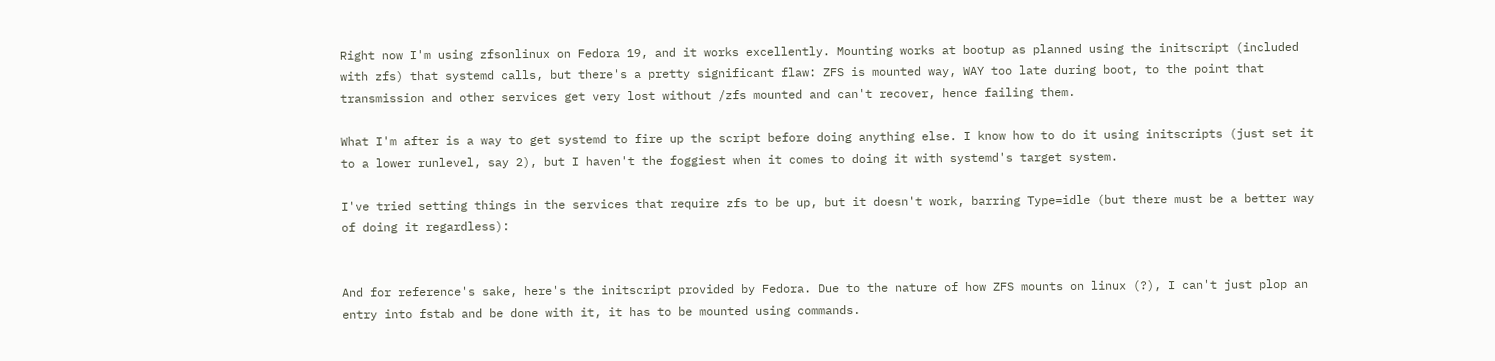Right now I'm using zfsonlinux on Fedora 19, and it works excellently. Mounting works at bootup as planned using the initscript (included with zfs) that systemd calls, but there's a pretty significant flaw: ZFS is mounted way, WAY too late during boot, to the point that transmission and other services get very lost without /zfs mounted and can't recover, hence failing them.

What I'm after is a way to get systemd to fire up the script before doing anything else. I know how to do it using initscripts (just set it to a lower runlevel, say 2), but I haven't the foggiest when it comes to doing it with systemd's target system.

I've tried setting things in the services that require zfs to be up, but it doesn't work, barring Type=idle (but there must be a better way of doing it regardless):


And for reference's sake, here's the initscript provided by Fedora. Due to the nature of how ZFS mounts on linux (?), I can't just plop an entry into fstab and be done with it, it has to be mounted using commands.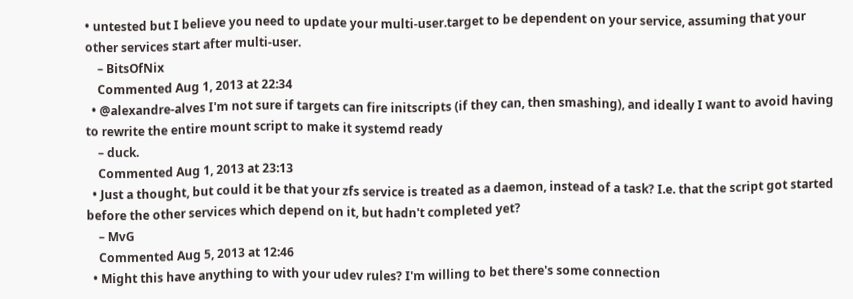• untested but I believe you need to update your multi-user.target to be dependent on your service, assuming that your other services start after multi-user.
    – BitsOfNix
    Commented Aug 1, 2013 at 22:34
  • @alexandre-alves I'm not sure if targets can fire initscripts (if they can, then smashing), and ideally I want to avoid having to rewrite the entire mount script to make it systemd ready
    – duck.
    Commented Aug 1, 2013 at 23:13
  • Just a thought, but could it be that your zfs service is treated as a daemon, instead of a task? I.e. that the script got started before the other services which depend on it, but hadn't completed yet?
    – MvG
    Commented Aug 5, 2013 at 12:46
  • Might this have anything to with your udev rules? I'm willing to bet there's some connection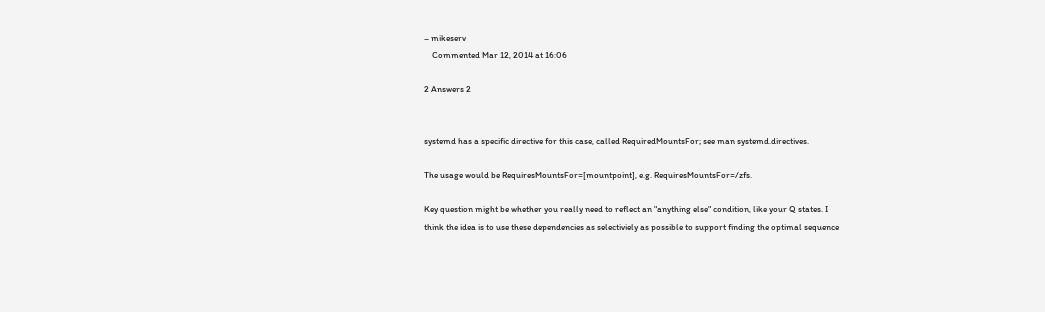– mikeserv
    Commented Mar 12, 2014 at 16:06

2 Answers 2


systemd has a specific directive for this case, called RequiredMountsFor; see man systemd.directives.

The usage would be RequiresMountsFor=[mountpoint], e.g. RequiresMountsFor=/zfs.

Key question might be whether you really need to reflect an "anything else" condition, like your Q states. I think the idea is to use these dependencies as selectiviely as possible to support finding the optimal sequence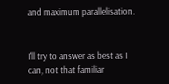and maximum parallelisation.


I'll try to answer as best as I can, not that familiar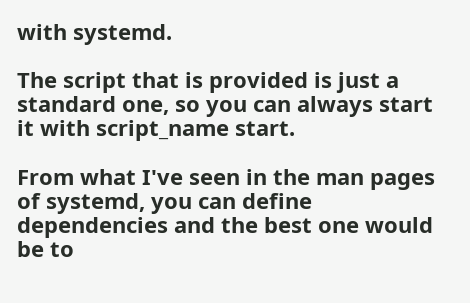with systemd.

The script that is provided is just a standard one, so you can always start it with script_name start.

From what I've seen in the man pages of systemd, you can define dependencies and the best one would be to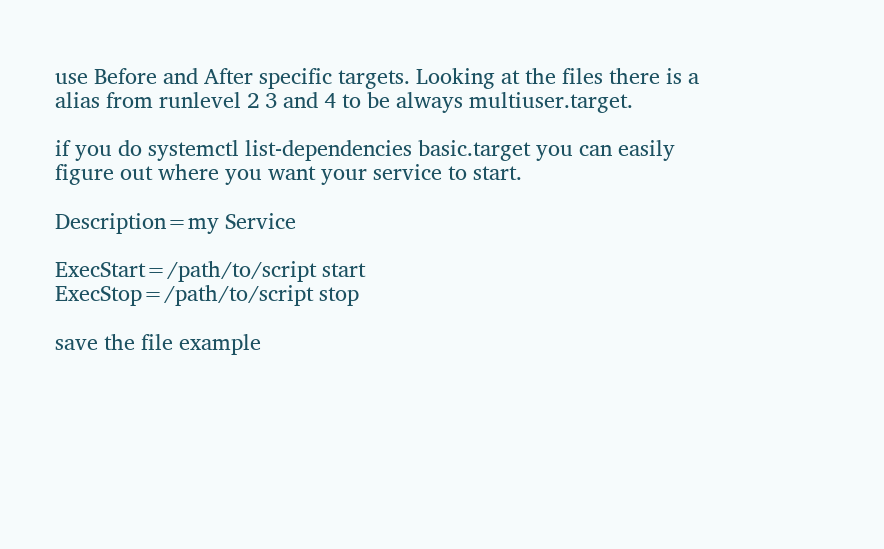use Before and After specific targets. Looking at the files there is a alias from runlevel 2 3 and 4 to be always multiuser.target.

if you do systemctl list-dependencies basic.target you can easily figure out where you want your service to start.

Description=my Service

ExecStart=/path/to/script start
ExecStop=/path/to/script stop

save the file example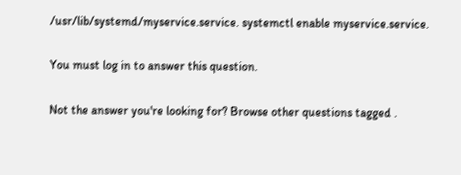/usr/lib/systemd/myservice.service. systemctl enable myservice.service.

You must log in to answer this question.

Not the answer you're looking for? Browse other questions tagged .